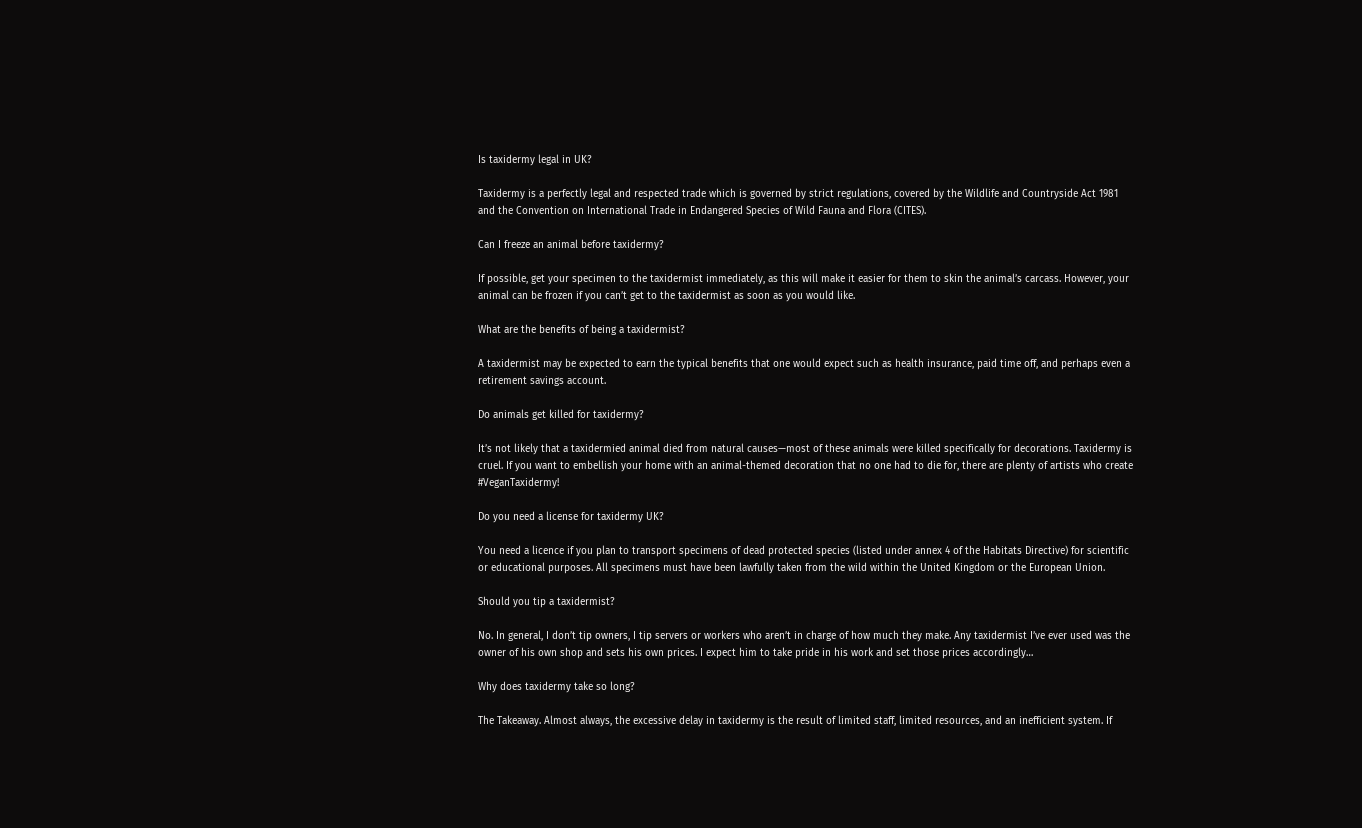Is taxidermy legal in UK?

Taxidermy is a perfectly legal and respected trade which is governed by strict regulations, covered by the Wildlife and Countryside Act 1981 and the Convention on International Trade in Endangered Species of Wild Fauna and Flora (CITES).

Can I freeze an animal before taxidermy?

If possible, get your specimen to the taxidermist immediately, as this will make it easier for them to skin the animal’s carcass. However, your animal can be frozen if you can’t get to the taxidermist as soon as you would like.

What are the benefits of being a taxidermist?

A taxidermist may be expected to earn the typical benefits that one would expect such as health insurance, paid time off, and perhaps even a retirement savings account.

Do animals get killed for taxidermy?

It’s not likely that a taxidermied animal died from natural causes—most of these animals were killed specifically for decorations. Taxidermy is cruel. If you want to embellish your home with an animal-themed decoration that no one had to die for, there are plenty of artists who create #VeganTaxidermy!

Do you need a license for taxidermy UK?

You need a licence if you plan to transport specimens of dead protected species (listed under annex 4 of the Habitats Directive) for scientific or educational purposes. All specimens must have been lawfully taken from the wild within the United Kingdom or the European Union.

Should you tip a taxidermist?

No. In general, I don’t tip owners, I tip servers or workers who aren’t in charge of how much they make. Any taxidermist I’ve ever used was the owner of his own shop and sets his own prices. I expect him to take pride in his work and set those prices accordingly…

Why does taxidermy take so long?

The Takeaway. Almost always, the excessive delay in taxidermy is the result of limited staff, limited resources, and an inefficient system. If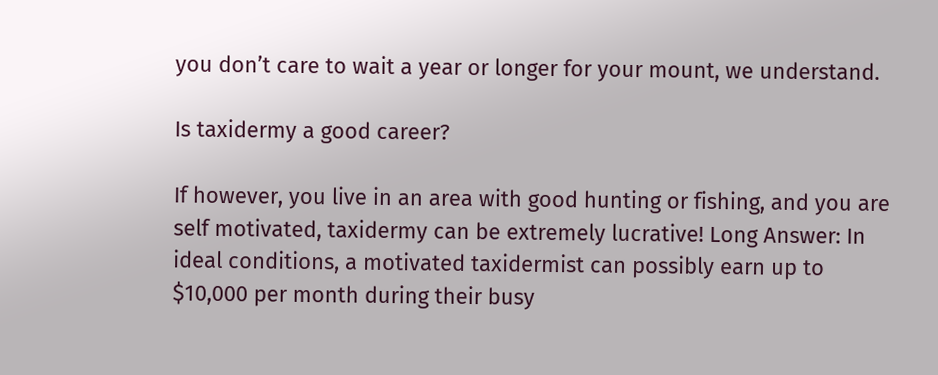you don’t care to wait a year or longer for your mount, we understand.

Is taxidermy a good career?

If however, you live in an area with good hunting or fishing, and you are self motivated, taxidermy can be extremely lucrative! Long Answer: In ideal conditions, a motivated taxidermist can possibly earn up to $10,000 per month during their busy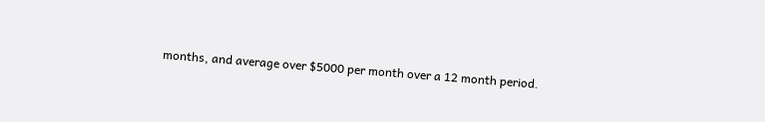months, and average over $5000 per month over a 12 month period.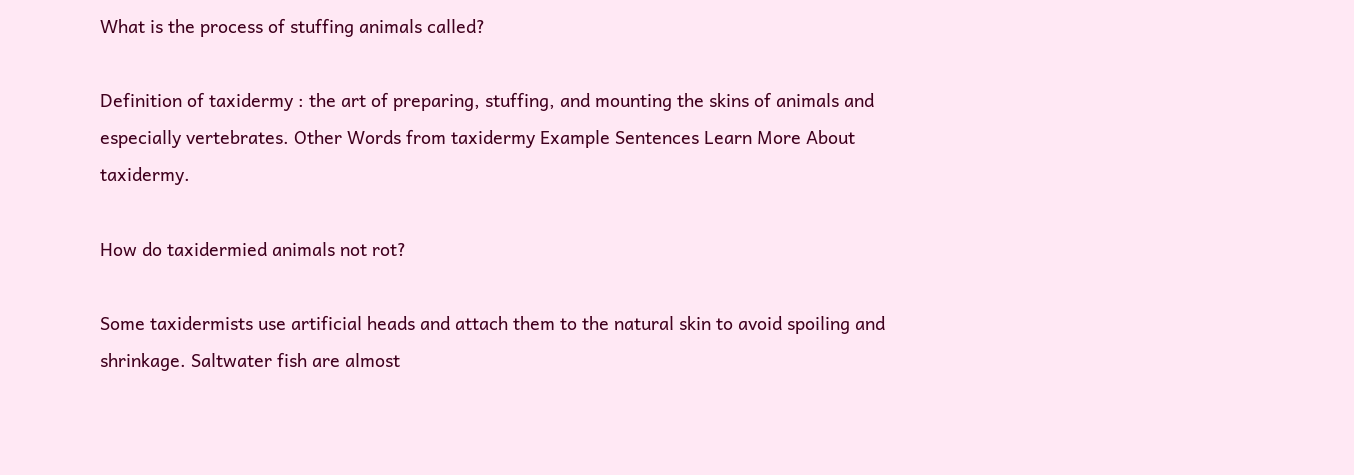What is the process of stuffing animals called?

Definition of taxidermy : the art of preparing, stuffing, and mounting the skins of animals and especially vertebrates. Other Words from taxidermy Example Sentences Learn More About taxidermy.

How do taxidermied animals not rot?

Some taxidermists use artificial heads and attach them to the natural skin to avoid spoiling and shrinkage. Saltwater fish are almost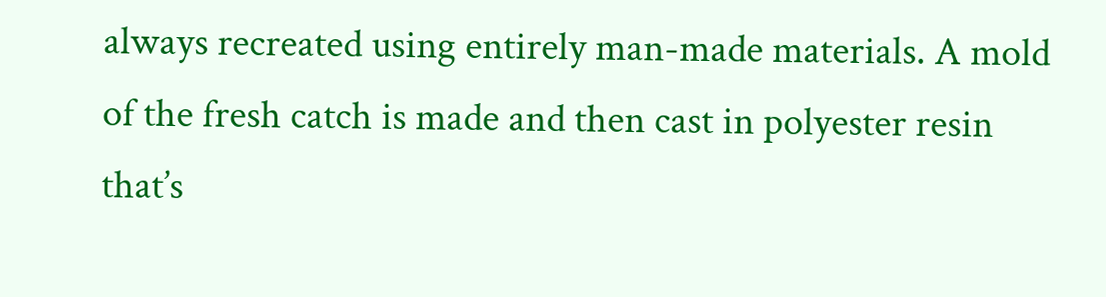always recreated using entirely man-made materials. A mold of the fresh catch is made and then cast in polyester resin that’s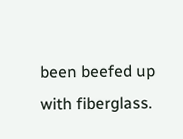been beefed up with fiberglass.